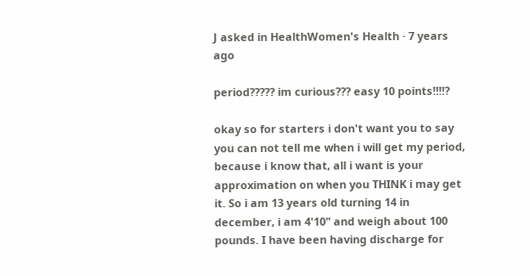J asked in HealthWomen's Health · 7 years ago

period????? im curious??? easy 10 points!!!!?

okay so for starters i don't want you to say you can not tell me when i will get my period, because i know that, all i want is your approximation on when you THINK i may get it. So i am 13 years old turning 14 in december, i am 4'10" and weigh about 100 pounds. I have been having discharge for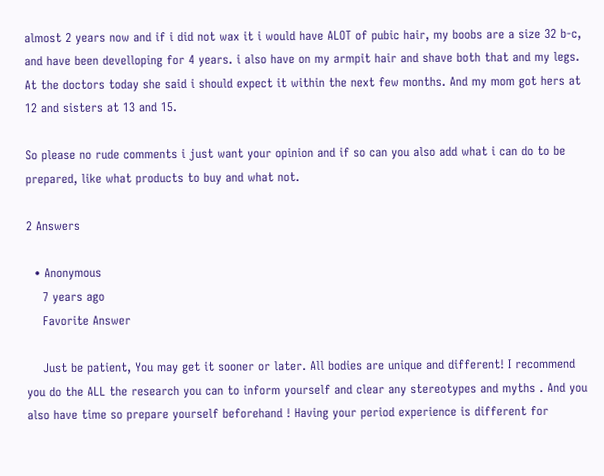almost 2 years now and if i did not wax it i would have ALOT of pubic hair, my boobs are a size 32 b-c, and have been develloping for 4 years. i also have on my armpit hair and shave both that and my legs. At the doctors today she said i should expect it within the next few months. And my mom got hers at 12 and sisters at 13 and 15.

So please no rude comments i just want your opinion and if so can you also add what i can do to be prepared, like what products to buy and what not.

2 Answers

  • Anonymous
    7 years ago
    Favorite Answer

    Just be patient, You may get it sooner or later. All bodies are unique and different! I recommend you do the ALL the research you can to inform yourself and clear any stereotypes and myths . And you also have time so prepare yourself beforehand ! Having your period experience is different for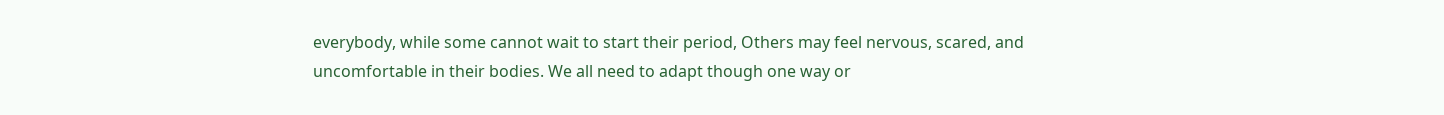everybody, while some cannot wait to start their period, Others may feel nervous, scared, and uncomfortable in their bodies. We all need to adapt though one way or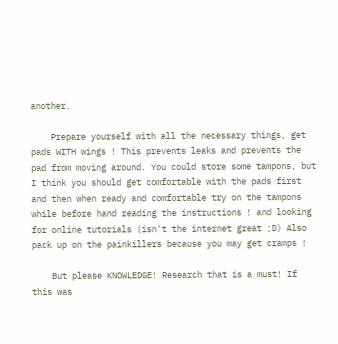another.

    Prepare yourself with all the necessary things, get pads WITH wings ! This prevents leaks and prevents the pad from moving around. You could store some tampons, but I think you should get comfortable with the pads first and then when ready and comfortable try on the tampons while before hand reading the instructions ! and looking for online tutorials (isn't the internet great ;D) Also pack up on the painkillers because you may get cramps !

    But please KNOWLEDGE! Research that is a must! If this was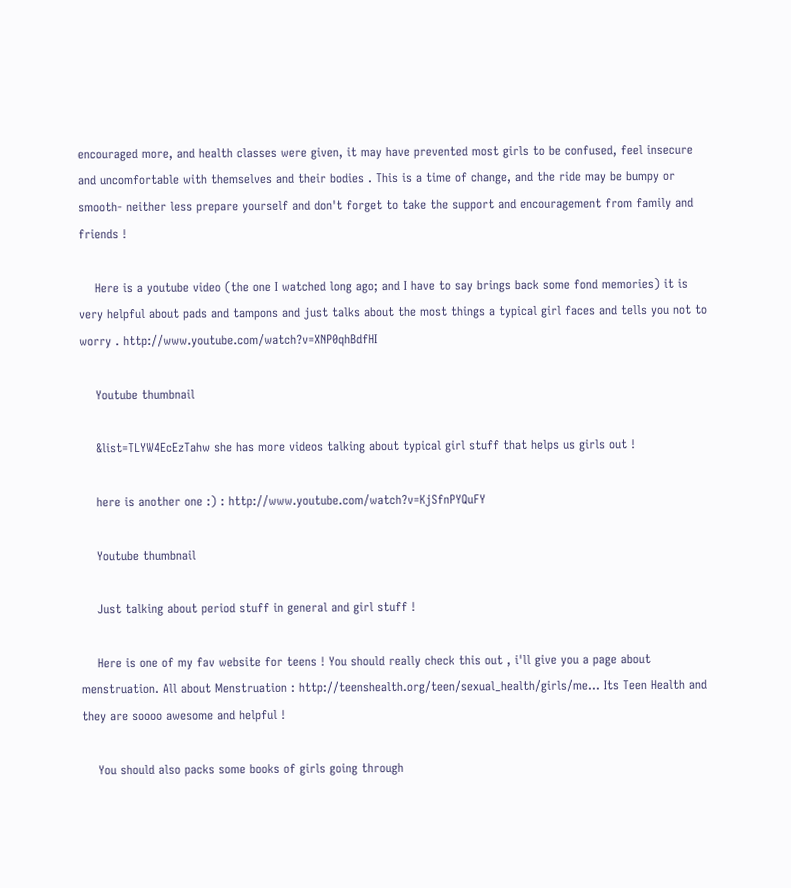encouraged more, and health classes were given, it may have prevented most girls to be confused, feel insecure and uncomfortable with themselves and their bodies . This is a time of change, and the ride may be bumpy or smooth- neither less prepare yourself and don't forget to take the support and encouragement from family and friends !

    Here is a youtube video (the one I watched long ago; and I have to say brings back some fond memories) it is very helpful about pads and tampons and just talks about the most things a typical girl faces and tells you not to worry . http://www.youtube.com/watch?v=XNP0qhBdfHI

    Youtube thumbnail

    &list=TLYW4EcEzTahw she has more videos talking about typical girl stuff that helps us girls out !

    here is another one :) : http://www.youtube.com/watch?v=KjSfnPYQuFY

    Youtube thumbnail

    Just talking about period stuff in general and girl stuff !

    Here is one of my fav website for teens ! You should really check this out , i'll give you a page about menstruation. All about Menstruation : http://teenshealth.org/teen/sexual_health/girls/me... Its Teen Health and they are soooo awesome and helpful !

    You should also packs some books of girls going through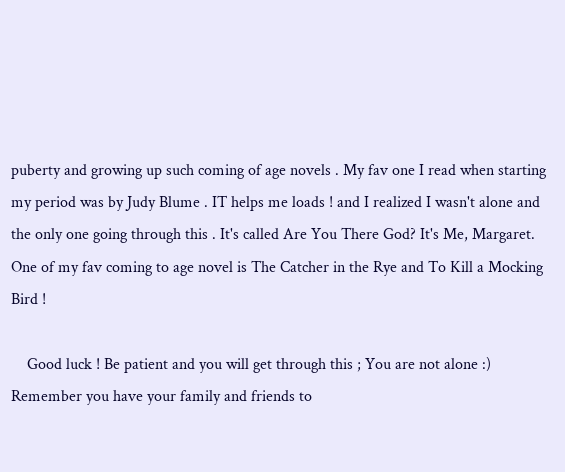puberty and growing up such coming of age novels . My fav one I read when starting my period was by Judy Blume . IT helps me loads ! and I realized I wasn't alone and the only one going through this . It's called Are You There God? It's Me, Margaret. One of my fav coming to age novel is The Catcher in the Rye and To Kill a Mocking Bird !

    Good luck ! Be patient and you will get through this ; You are not alone :) Remember you have your family and friends to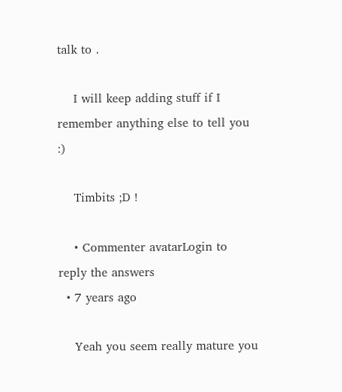talk to .

    I will keep adding stuff if I remember anything else to tell you :)

    Timbits ;D !

    • Commenter avatarLogin to reply the answers
  • 7 years ago

    Yeah you seem really mature you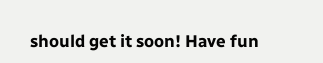should get it soon! Have fun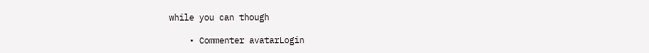while you can though

    • Commenter avatarLogin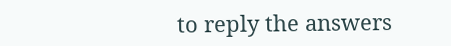to reply the answers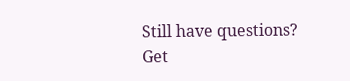Still have questions? Get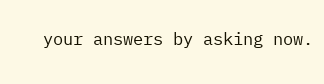your answers by asking now.